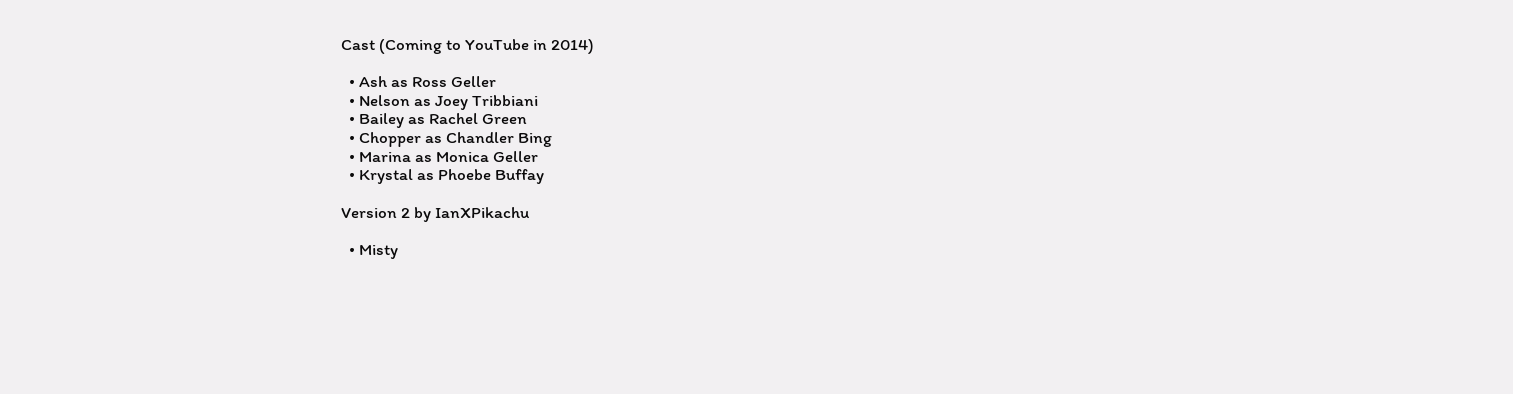Cast (Coming to YouTube in 2014)

  • Ash as Ross Geller
  • Nelson as Joey Tribbiani
  • Bailey as Rachel Green
  • Chopper as Chandler Bing
  • Marina as Monica Geller
  • Krystal as Phoebe Buffay

Version 2 by IanXPikachu

  • Misty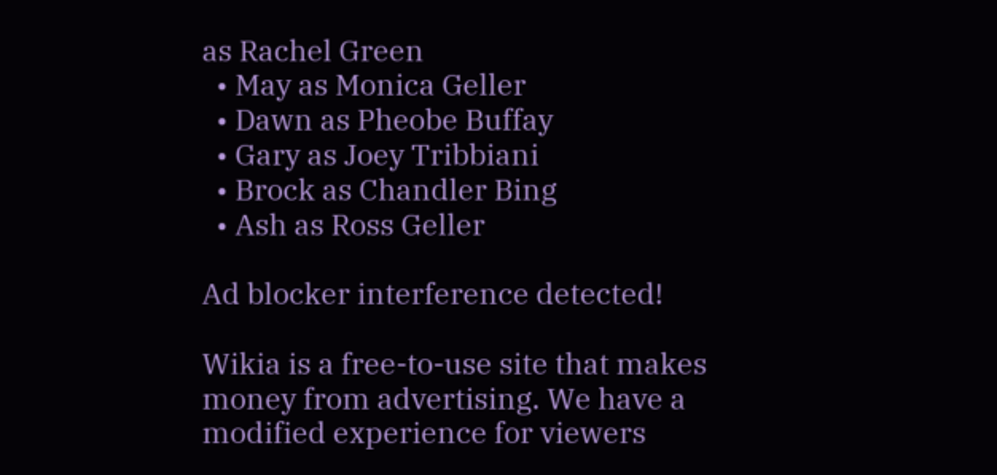as Rachel Green
  • May as Monica Geller
  • Dawn as Pheobe Buffay
  • Gary as Joey Tribbiani
  • Brock as Chandler Bing
  • Ash as Ross Geller

Ad blocker interference detected!

Wikia is a free-to-use site that makes money from advertising. We have a modified experience for viewers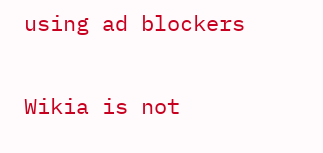using ad blockers

Wikia is not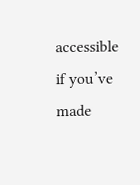accessible if you’ve made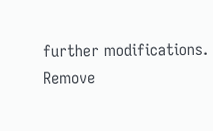further modifications. Remove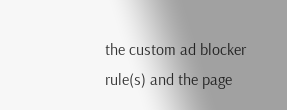the custom ad blocker rule(s) and the page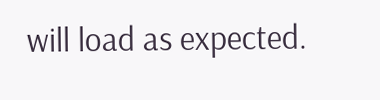will load as expected.